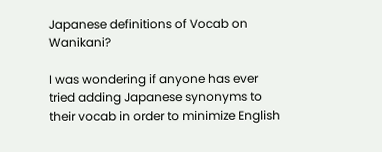Japanese definitions of Vocab on Wanikani?

I was wondering if anyone has ever tried adding Japanese synonyms to their vocab in order to minimize English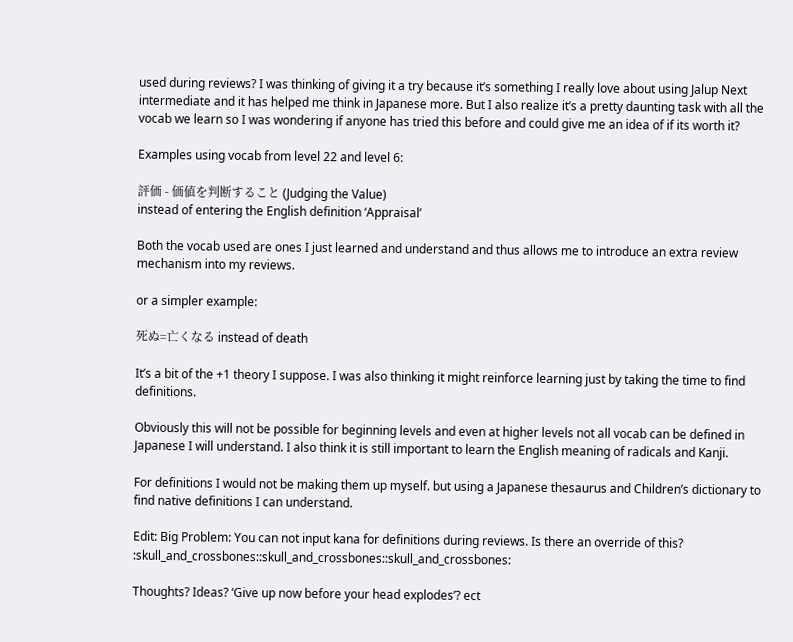used during reviews? I was thinking of giving it a try because it’s something I really love about using Jalup Next intermediate and it has helped me think in Japanese more. But I also realize it’s a pretty daunting task with all the vocab we learn so I was wondering if anyone has tried this before and could give me an idea of if its worth it?

Examples using vocab from level 22 and level 6:

評価 - 価値を判断すること (Judging the Value)
instead of entering the English definition ‘Appraisal’

Both the vocab used are ones I just learned and understand and thus allows me to introduce an extra review mechanism into my reviews.

or a simpler example:

死ぬ=亡くなる instead of death

It’s a bit of the +1 theory I suppose. I was also thinking it might reinforce learning just by taking the time to find definitions.

Obviously this will not be possible for beginning levels and even at higher levels not all vocab can be defined in Japanese I will understand. I also think it is still important to learn the English meaning of radicals and Kanji.

For definitions I would not be making them up myself. but using a Japanese thesaurus and Children’s dictionary to find native definitions I can understand.

Edit: Big Problem: You can not input kana for definitions during reviews. Is there an override of this? :skull_and_crossbones::skull_and_crossbones::skull_and_crossbones:

Thoughts? Ideas? ‘Give up now before your head explodes’? ect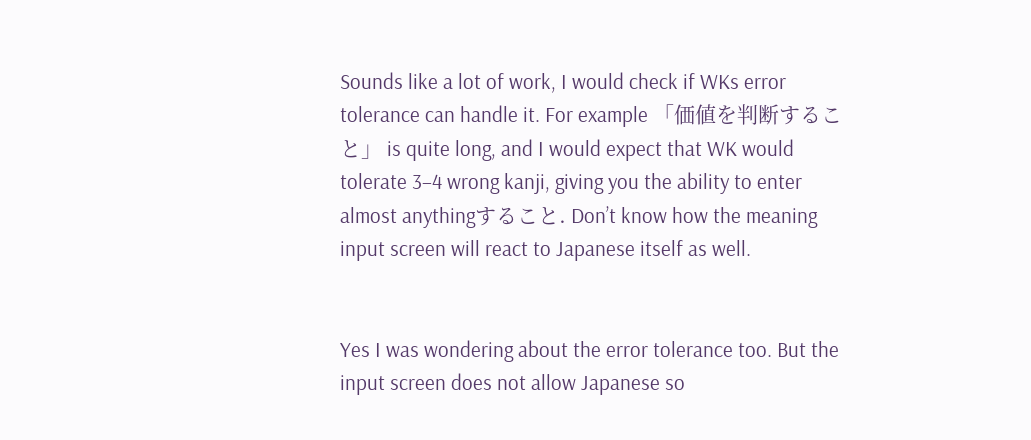Sounds like a lot of work, I would check if WKs error tolerance can handle it. For example 「価値を判断すること」 is quite long, and I would expect that WK would tolerate 3–4 wrong kanji, giving you the ability to enter almost anythingすること. Don’t know how the meaning input screen will react to Japanese itself as well.


Yes I was wondering about the error tolerance too. But the input screen does not allow Japanese so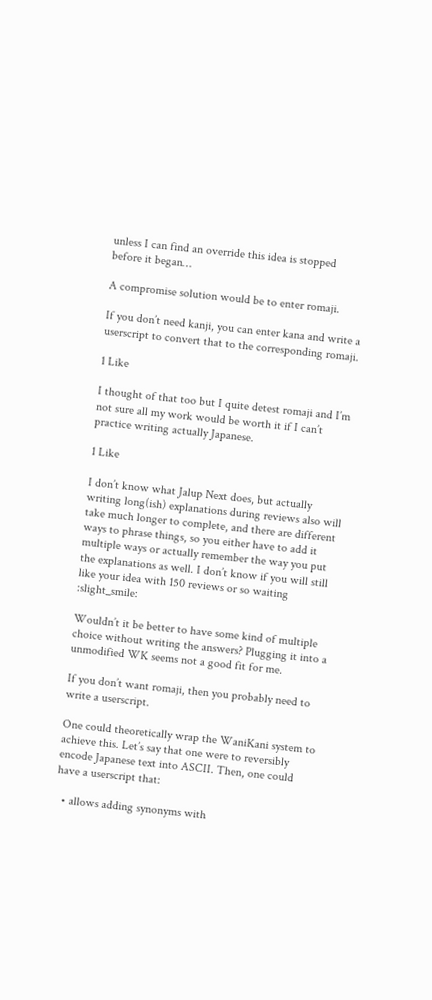unless I can find an override this idea is stopped before it began…

A compromise solution would be to enter romaji.

If you don’t need kanji, you can enter kana and write a userscript to convert that to the corresponding romaji.

1 Like

I thought of that too but I quite detest romaji and I’m not sure all my work would be worth it if I can’t practice writing actually Japanese.

1 Like

I don’t know what Jalup Next does, but actually writing long(ish) explanations during reviews also will take much longer to complete, and there are different ways to phrase things, so you either have to add it multiple ways or actually remember the way you put the explanations as well. I don’t know if you will still like your idea with 150 reviews or so waiting :slight_smile:

Wouldn’t it be better to have some kind of multiple choice without writing the answers? Plugging it into a unmodified WK seems not a good fit for me.

If you don’t want romaji, then you probably need to write a userscript.

One could theoretically wrap the WaniKani system to achieve this. Let’s say that one were to reversibly encode Japanese text into ASCII. Then, one could have a userscript that:

  • allows adding synonyms with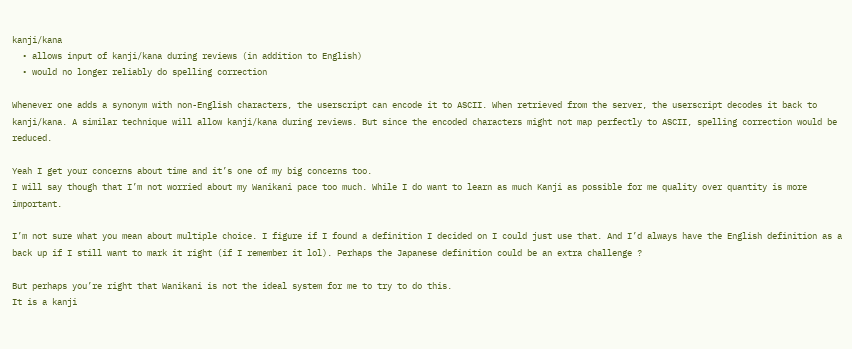kanji/kana
  • allows input of kanji/kana during reviews (in addition to English)
  • would no longer reliably do spelling correction

Whenever one adds a synonym with non-English characters, the userscript can encode it to ASCII. When retrieved from the server, the userscript decodes it back to kanji/kana. A similar technique will allow kanji/kana during reviews. But since the encoded characters might not map perfectly to ASCII, spelling correction would be reduced.

Yeah I get your concerns about time and it’s one of my big concerns too.
I will say though that I’m not worried about my Wanikani pace too much. While I do want to learn as much Kanji as possible for me quality over quantity is more important.

I’m not sure what you mean about multiple choice. I figure if I found a definition I decided on I could just use that. And I’d always have the English definition as a back up if I still want to mark it right (if I remember it lol). Perhaps the Japanese definition could be an extra challenge ?

But perhaps you’re right that Wanikani is not the ideal system for me to try to do this.
It is a kanji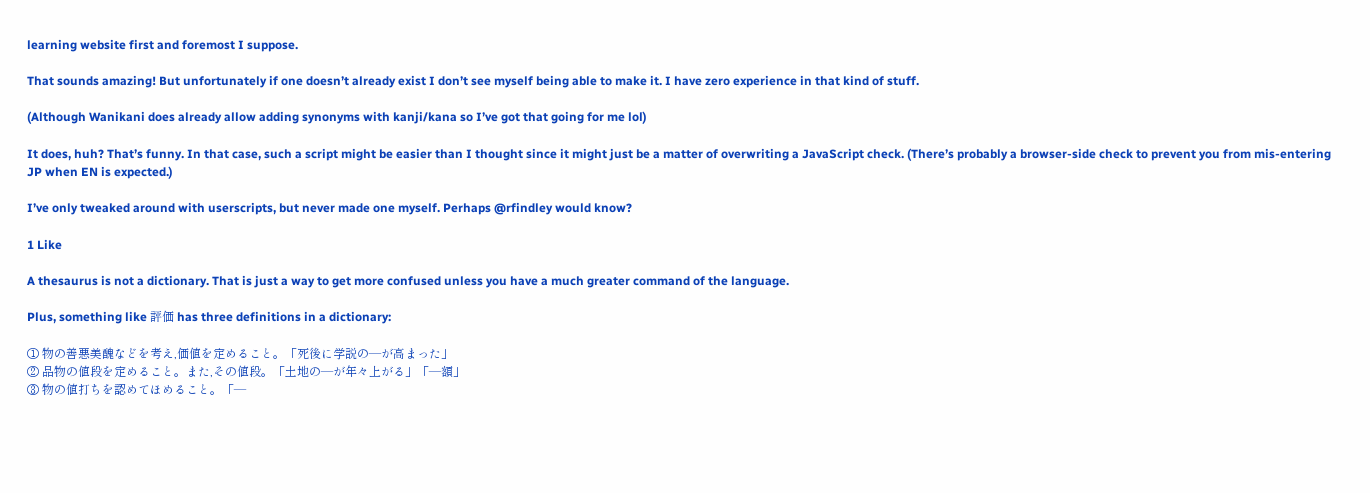learning website first and foremost I suppose.

That sounds amazing! But unfortunately if one doesn’t already exist I don’t see myself being able to make it. I have zero experience in that kind of stuff.

(Although Wanikani does already allow adding synonyms with kanji/kana so I’ve got that going for me lol)

It does, huh? That’s funny. In that case, such a script might be easier than I thought since it might just be a matter of overwriting a JavaScript check. (There’s probably a browser-side check to prevent you from mis-entering JP when EN is expected.)

I’ve only tweaked around with userscripts, but never made one myself. Perhaps @rfindley would know?

1 Like

A thesaurus is not a dictionary. That is just a way to get more confused unless you have a much greater command of the language.

Plus, something like 評価 has three definitions in a dictionary:

① 物の善悪美醜などを考え,価値を定めること。「死後に学説の―が高まった」
② 品物の値段を定めること。また,その値段。「土地の―が年々上がる」「―額」
③ 物の値打ちを認めてほめること。「―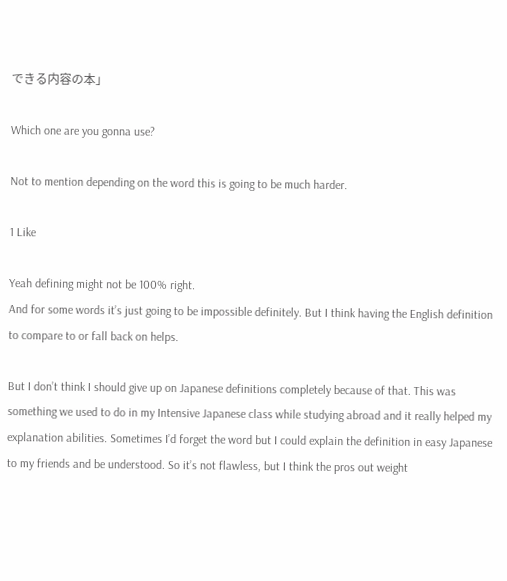できる内容の本」

Which one are you gonna use?

Not to mention depending on the word this is going to be much harder.

1 Like

Yeah defining might not be 100% right.
And for some words it’s just going to be impossible definitely. But I think having the English definition to compare to or fall back on helps.

But I don’t think I should give up on Japanese definitions completely because of that. This was something we used to do in my Intensive Japanese class while studying abroad and it really helped my explanation abilities. Sometimes I’d forget the word but I could explain the definition in easy Japanese to my friends and be understood. So it’s not flawless, but I think the pros out weight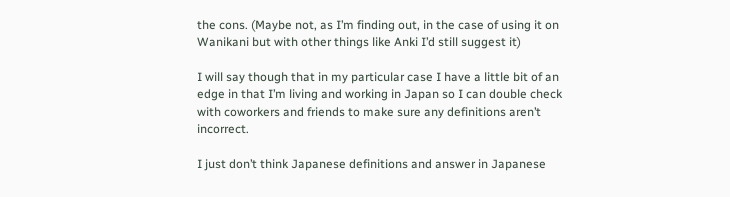the cons. (Maybe not, as I’m finding out, in the case of using it on Wanikani but with other things like Anki I’d still suggest it)

I will say though that in my particular case I have a little bit of an edge in that I’m living and working in Japan so I can double check with coworkers and friends to make sure any definitions aren’t incorrect.

I just don’t think Japanese definitions and answer in Japanese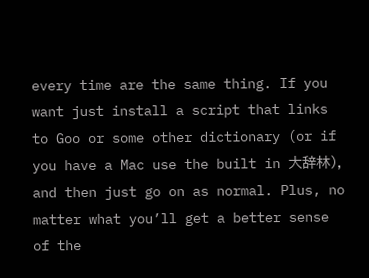every time are the same thing. If you want just install a script that links to Goo or some other dictionary (or if you have a Mac use the built in 大辞林), and then just go on as normal. Plus, no matter what you’ll get a better sense of the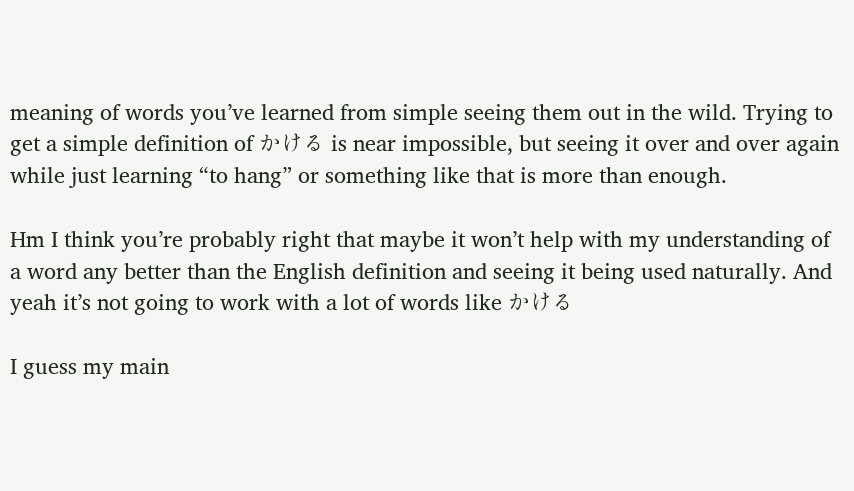meaning of words you’ve learned from simple seeing them out in the wild. Trying to get a simple definition of かける is near impossible, but seeing it over and over again while just learning “to hang” or something like that is more than enough.

Hm I think you’re probably right that maybe it won’t help with my understanding of a word any better than the English definition and seeing it being used naturally. And yeah it’s not going to work with a lot of words like かける

I guess my main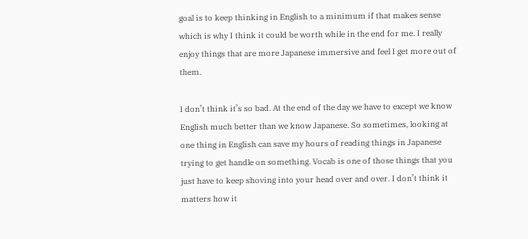goal is to keep thinking in English to a minimum if that makes sense which is why I think it could be worth while in the end for me. I really enjoy things that are more Japanese immersive and feel I get more out of them.

I don’t think it’s so bad. At the end of the day we have to except we know English much better than we know Japanese. So sometimes, looking at one thing in English can save my hours of reading things in Japanese trying to get handle on something. Vocab is one of those things that you just have to keep shoving into your head over and over. I don’t think it matters how it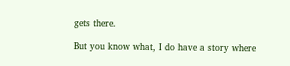gets there.

But you know what, I do have a story where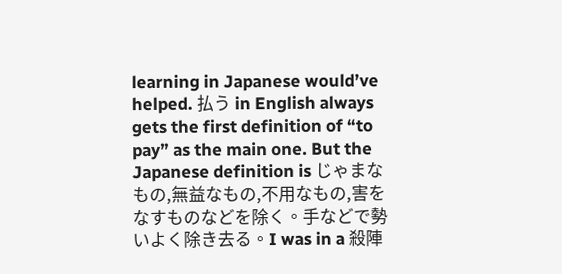learning in Japanese would’ve helped. 払う in English always gets the first definition of “to pay” as the main one. But the Japanese definition is じゃまなもの,無益なもの,不用なもの,害をなすものなどを除く。手などで勢いよく除き去る。I was in a 殺陣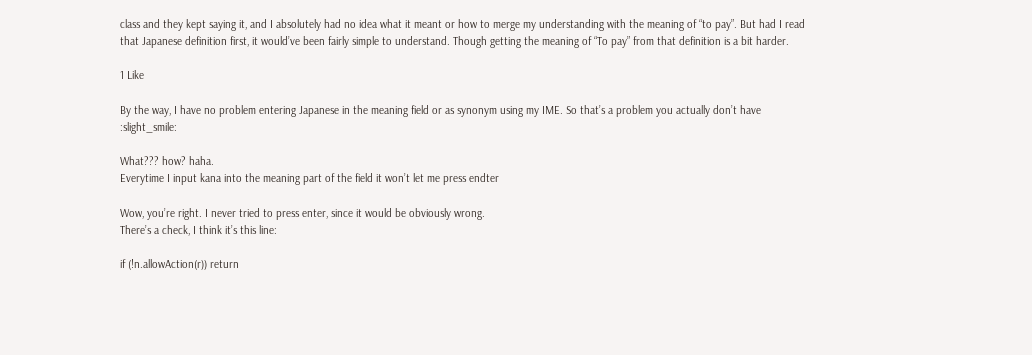class and they kept saying it, and I absolutely had no idea what it meant or how to merge my understanding with the meaning of “to pay”. But had I read that Japanese definition first, it would’ve been fairly simple to understand. Though getting the meaning of “To pay” from that definition is a bit harder.

1 Like

By the way, I have no problem entering Japanese in the meaning field or as synonym using my IME. So that’s a problem you actually don’t have :slight_smile:

What??? how? haha.
Everytime I input kana into the meaning part of the field it won’t let me press endter

Wow, you’re right. I never tried to press enter, since it would be obviously wrong.
There’s a check, I think it’s this line:

if (!n.allowAction(r)) return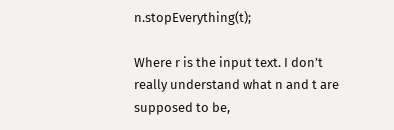n.stopEverything(t);

Where r is the input text. I don’t really understand what n and t are supposed to be,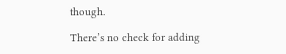though.

There’s no check for adding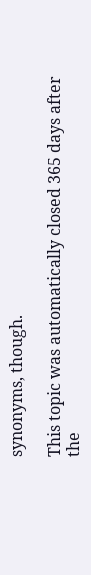synonyms, though.

This topic was automatically closed 365 days after the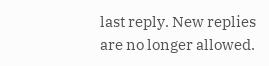last reply. New replies are no longer allowed.